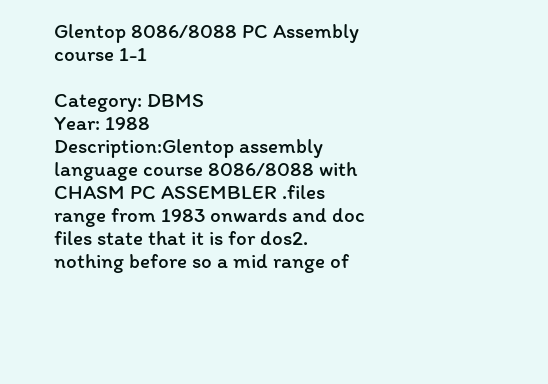Glentop 8086/8088 PC Assembly course 1-1

Category: DBMS
Year: 1988
Description:Glentop assembly language course 8086/8088 with CHASM PC ASSEMBLER .files range from 1983 onwards and doc files state that it is for dos2. nothing before so a mid range of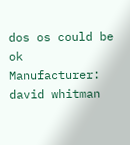dos os could be ok
Manufacturer: david whitman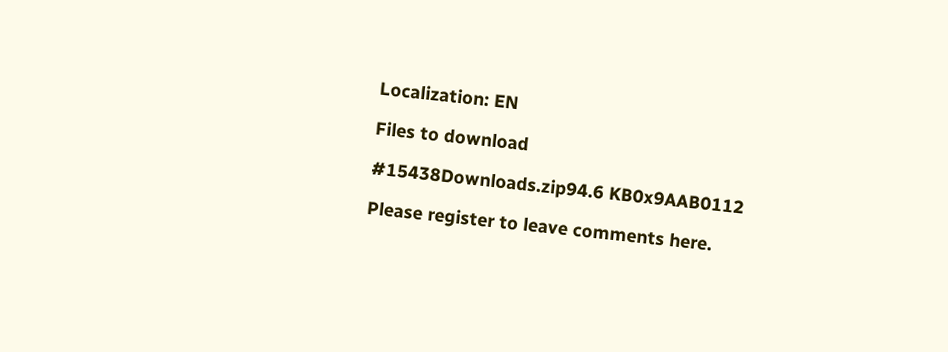Localization: EN

Files to download

#15438Downloads.zip94.6 KB0x9AAB0112

Please register to leave comments here.